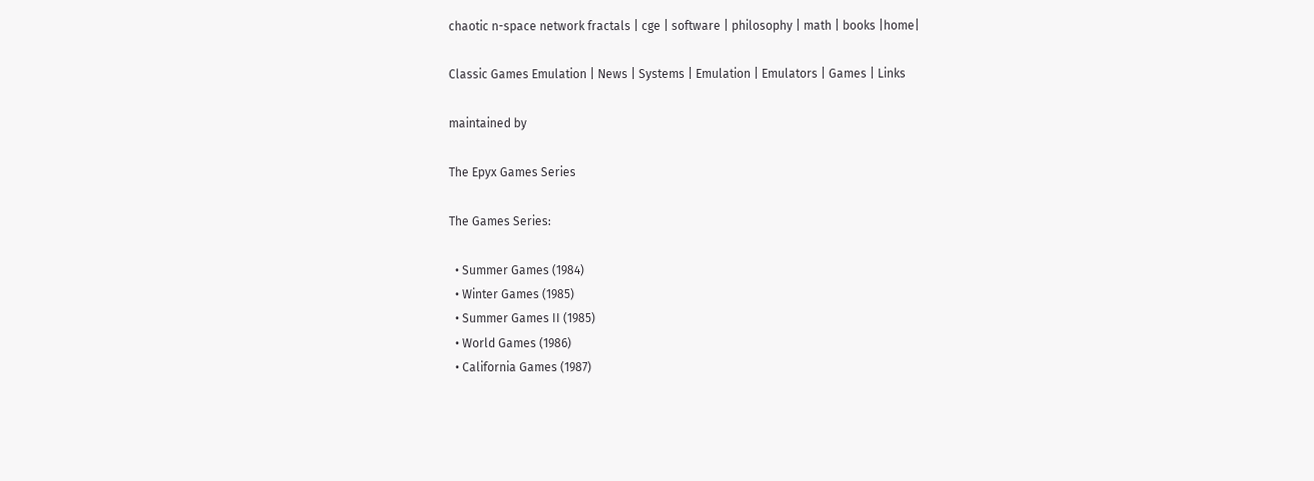chaotic n-space network fractals | cge | software | philosophy | math | books |home|

Classic Games Emulation | News | Systems | Emulation | Emulators | Games | Links

maintained by

The Epyx Games Series

The Games Series:

  • Summer Games (1984)
  • Winter Games (1985)
  • Summer Games II (1985)
  • World Games (1986)
  • California Games (1987)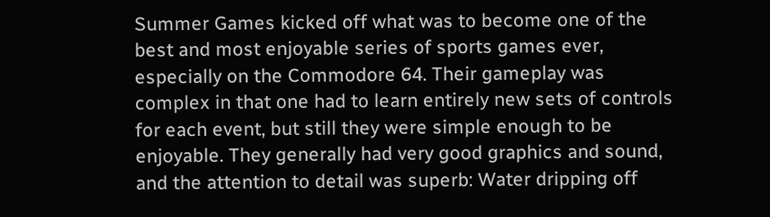Summer Games kicked off what was to become one of the best and most enjoyable series of sports games ever, especially on the Commodore 64. Their gameplay was complex in that one had to learn entirely new sets of controls for each event, but still they were simple enough to be enjoyable. They generally had very good graphics and sound, and the attention to detail was superb: Water dripping off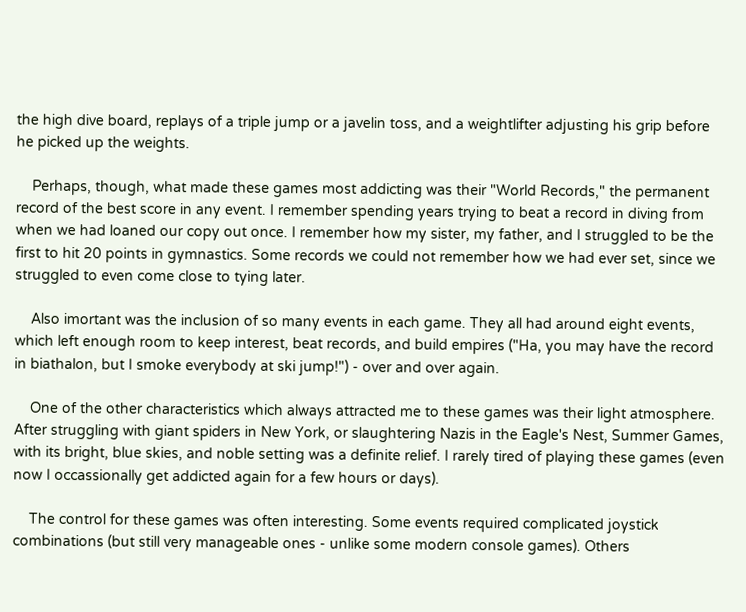the high dive board, replays of a triple jump or a javelin toss, and a weightlifter adjusting his grip before he picked up the weights.

    Perhaps, though, what made these games most addicting was their "World Records," the permanent record of the best score in any event. I remember spending years trying to beat a record in diving from when we had loaned our copy out once. I remember how my sister, my father, and I struggled to be the first to hit 20 points in gymnastics. Some records we could not remember how we had ever set, since we struggled to even come close to tying later.

    Also imortant was the inclusion of so many events in each game. They all had around eight events, which left enough room to keep interest, beat records, and build empires ("Ha, you may have the record in biathalon, but I smoke everybody at ski jump!") - over and over again.

    One of the other characteristics which always attracted me to these games was their light atmosphere. After struggling with giant spiders in New York, or slaughtering Nazis in the Eagle's Nest, Summer Games, with its bright, blue skies, and noble setting was a definite relief. I rarely tired of playing these games (even now I occassionally get addicted again for a few hours or days).

    The control for these games was often interesting. Some events required complicated joystick combinations (but still very manageable ones - unlike some modern console games). Others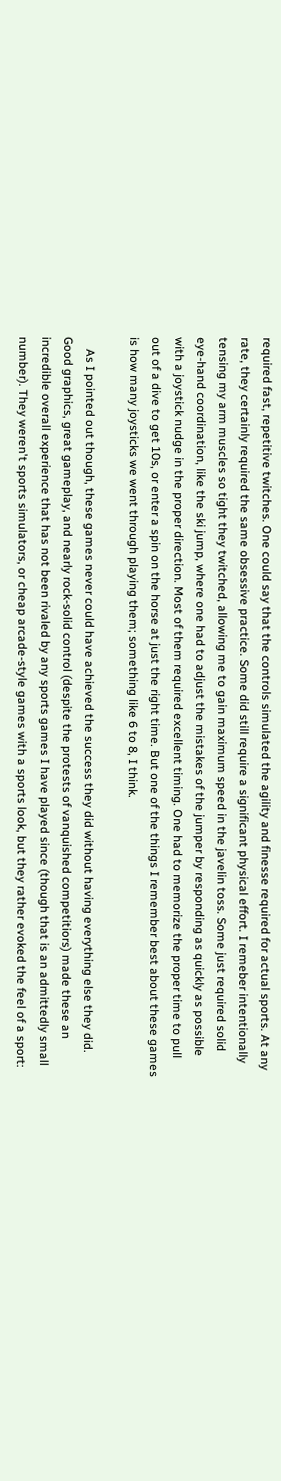required fast, repetitive twitches. One could say that the controls simulated the agility and finesse required for actual sports. At any rate, they certainly required the same obsessive practice. Some did still require a significant physical effort. I remeber intentionally tensing my arm muscles so tight they twitched, allowing me to gain maximum speed in the javelin toss. Some just required solid eye-hand coordination, like the ski jump, where one had to adjust the mistakes of the jumper by responding as quickly as possible with a joystick nudge in the proper direction. Most of them required excellent timing. One had to memorize the proper time to pull out of a dive to get 10s, or enter a spin on the horse at just the right time. But one of the things I remember best about these games is how many joysticks we went through playing them; something like 6 to 8, I think.

    As I pointed out though, these games never could have achieved the success they did without having everything else they did. Good graphics, great gameplay, and nearly rock-solid control (despite the protests of vanquished competitiors) made these an incredible overall experience that has not been rivaled by any sports games I have played since (though that is an admittedly small number). They weren't sports simulators, or cheap arcade-style games with a sports look, but they rather evoked the feel of a sport: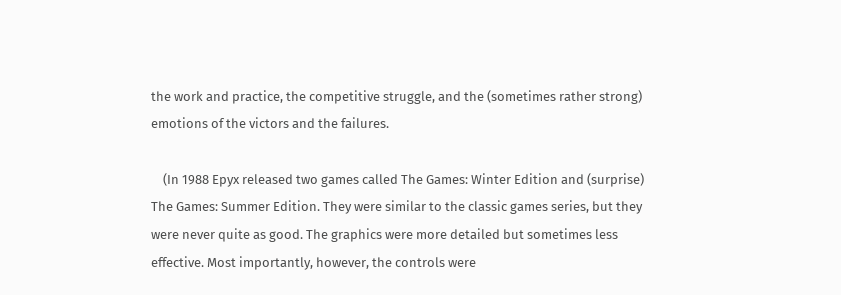the work and practice, the competitive struggle, and the (sometimes rather strong) emotions of the victors and the failures.

    (In 1988 Epyx released two games called The Games: Winter Edition and (surprise) The Games: Summer Edition. They were similar to the classic games series, but they were never quite as good. The graphics were more detailed but sometimes less effective. Most importantly, however, the controls were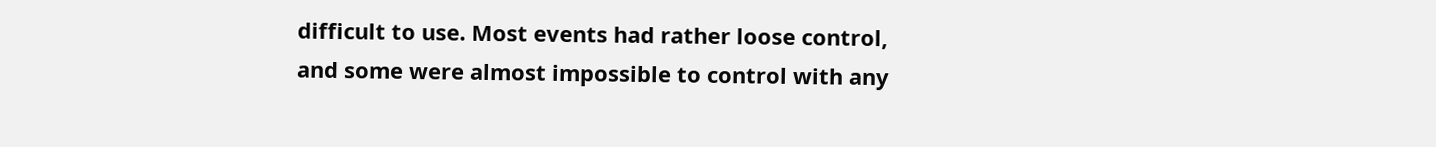difficult to use. Most events had rather loose control, and some were almost impossible to control with any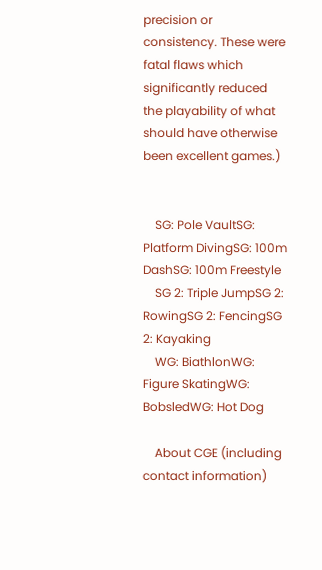precision or consistency. These were fatal flaws which significantly reduced the playability of what should have otherwise been excellent games.)


    SG: Pole VaultSG: Platform DivingSG: 100m DashSG: 100m Freestyle
    SG 2: Triple JumpSG 2: RowingSG 2: FencingSG 2: Kayaking
    WG: BiathlonWG: Figure SkatingWG: BobsledWG: Hot Dog

    About CGE (including contact information)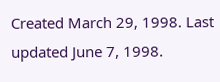Created March 29, 1998. Last updated June 7, 1998.